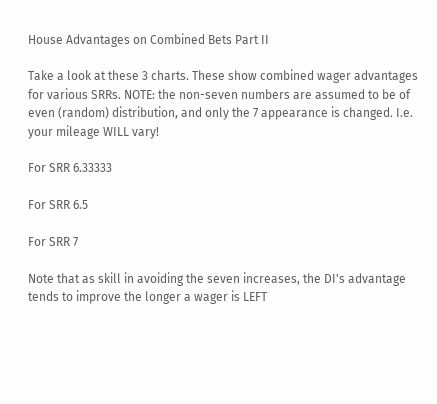House Advantages on Combined Bets Part II

Take a look at these 3 charts. These show combined wager advantages for various SRRs. NOTE: the non-seven numbers are assumed to be of even (random) distribution, and only the 7 appearance is changed. I.e. your mileage WILL vary!

For SRR 6.33333

For SRR 6.5

For SRR 7

Note that as skill in avoiding the seven increases, the DI's advantage tends to improve the longer a wager is LEFT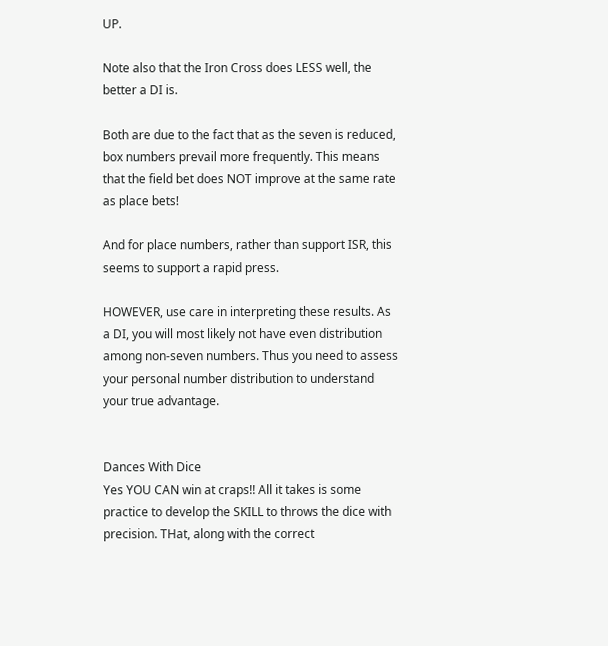UP.

Note also that the Iron Cross does LESS well, the better a DI is.

Both are due to the fact that as the seven is reduced, box numbers prevail more frequently. This means that the field bet does NOT improve at the same rate as place bets!

And for place numbers, rather than support ISR, this seems to support a rapid press.

HOWEVER, use care in interpreting these results. As a DI, you will most likely not have even distribution among non-seven numbers. Thus you need to assess your personal number distribution to understand your true advantage.


Dances With Dice
Yes YOU CAN win at craps!! All it takes is some practice to develop the SKILL to throws the dice with precision. THat, along with the correct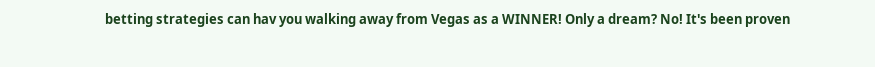betting strategies can hav you walking away from Vegas as a WINNER! Only a dream? No! It's been proven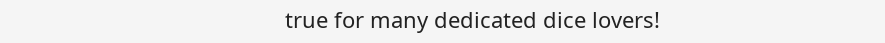true for many dedicated dice lovers!